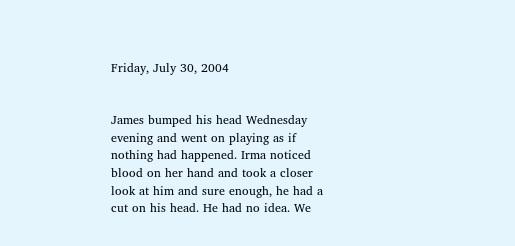Friday, July 30, 2004


James bumped his head Wednesday evening and went on playing as if nothing had happened. Irma noticed blood on her hand and took a closer look at him and sure enough, he had a cut on his head. He had no idea. We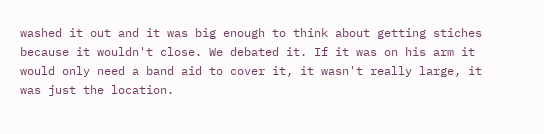washed it out and it was big enough to think about getting stiches because it wouldn't close. We debated it. If it was on his arm it would only need a band aid to cover it, it wasn't really large, it was just the location.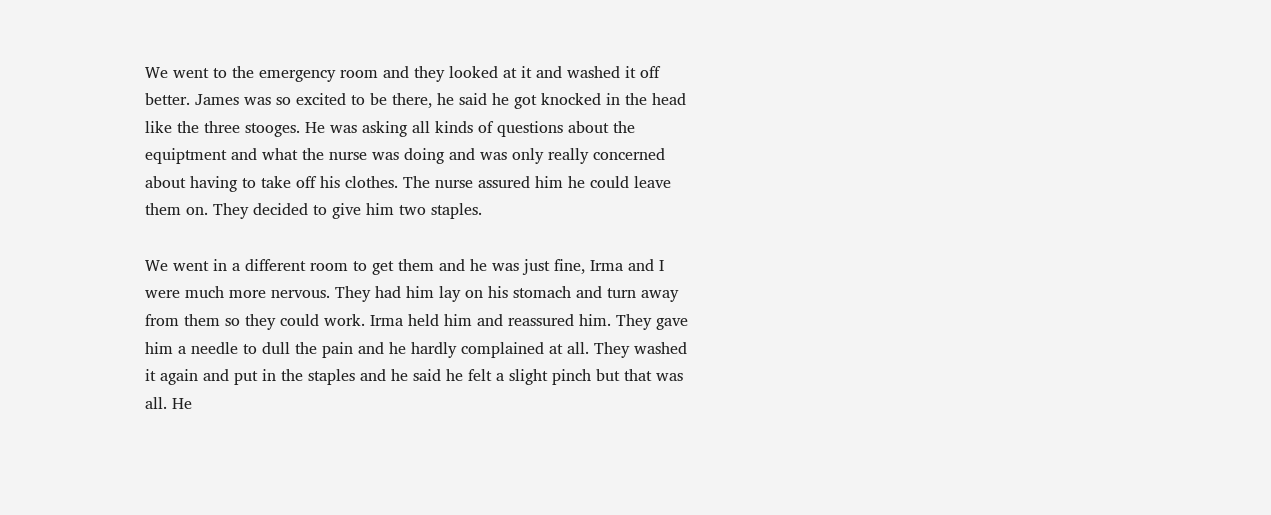We went to the emergency room and they looked at it and washed it off better. James was so excited to be there, he said he got knocked in the head like the three stooges. He was asking all kinds of questions about the equiptment and what the nurse was doing and was only really concerned about having to take off his clothes. The nurse assured him he could leave them on. They decided to give him two staples.

We went in a different room to get them and he was just fine, Irma and I were much more nervous. They had him lay on his stomach and turn away from them so they could work. Irma held him and reassured him. They gave him a needle to dull the pain and he hardly complained at all. They washed it again and put in the staples and he said he felt a slight pinch but that was all. He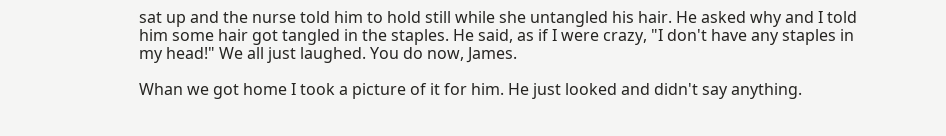sat up and the nurse told him to hold still while she untangled his hair. He asked why and I told him some hair got tangled in the staples. He said, as if I were crazy, "I don't have any staples in my head!" We all just laughed. You do now, James.

Whan we got home I took a picture of it for him. He just looked and didn't say anything.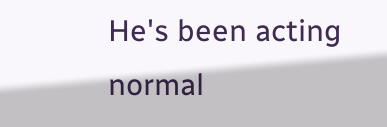He's been acting normal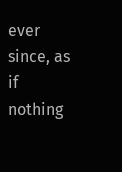ever since, as if nothing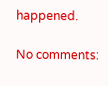happened.

No comments: